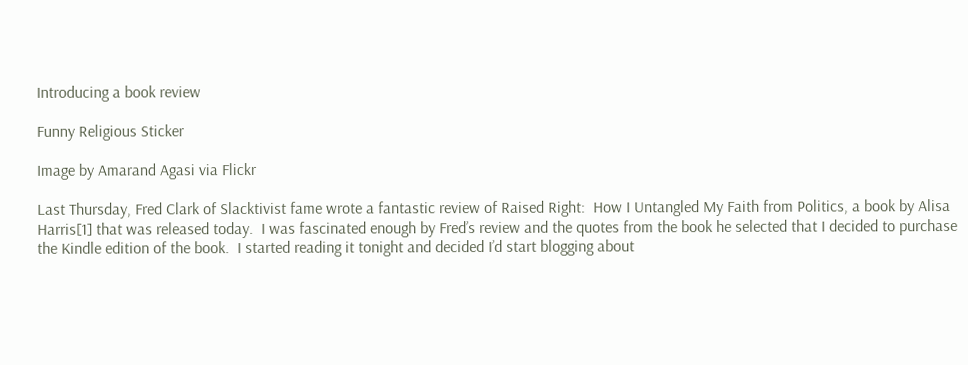Introducing a book review

Funny Religious Sticker

Image by Amarand Agasi via Flickr

Last Thursday, Fred Clark of Slacktivist fame wrote a fantastic review of Raised Right:  How I Untangled My Faith from Politics, a book by Alisa Harris[1] that was released today.  I was fascinated enough by Fred’s review and the quotes from the book he selected that I decided to purchase the Kindle edition of the book.  I started reading it tonight and decided I’d start blogging about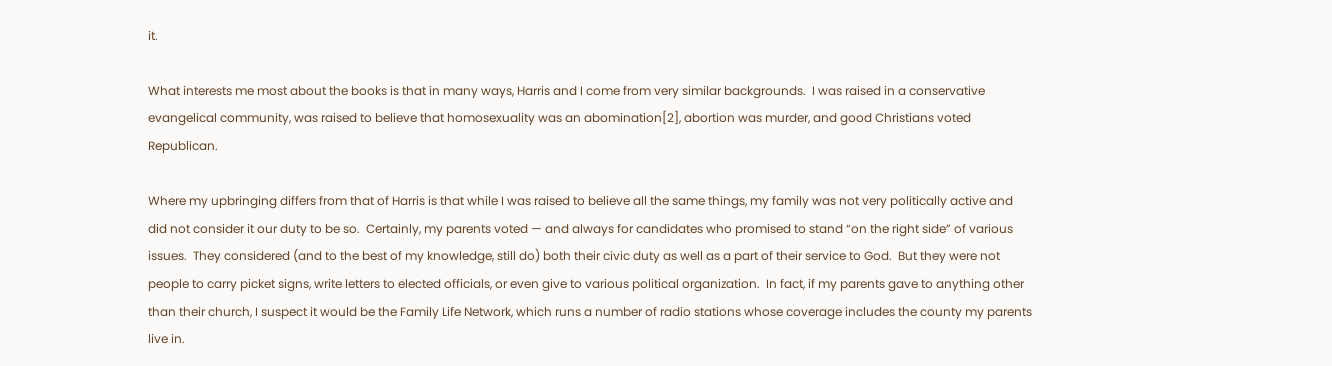it.

What interests me most about the books is that in many ways, Harris and I come from very similar backgrounds.  I was raised in a conservative evangelical community, was raised to believe that homosexuality was an abomination[2], abortion was murder, and good Christians voted Republican.

Where my upbringing differs from that of Harris is that while I was raised to believe all the same things, my family was not very politically active and did not consider it our duty to be so.  Certainly, my parents voted — and always for candidates who promised to stand “on the right side” of various issues.  They considered (and to the best of my knowledge, still do) both their civic duty as well as a part of their service to God.  But they were not people to carry picket signs, write letters to elected officials, or even give to various political organization.  In fact, if my parents gave to anything other than their church, I suspect it would be the Family Life Network, which runs a number of radio stations whose coverage includes the county my parents live in.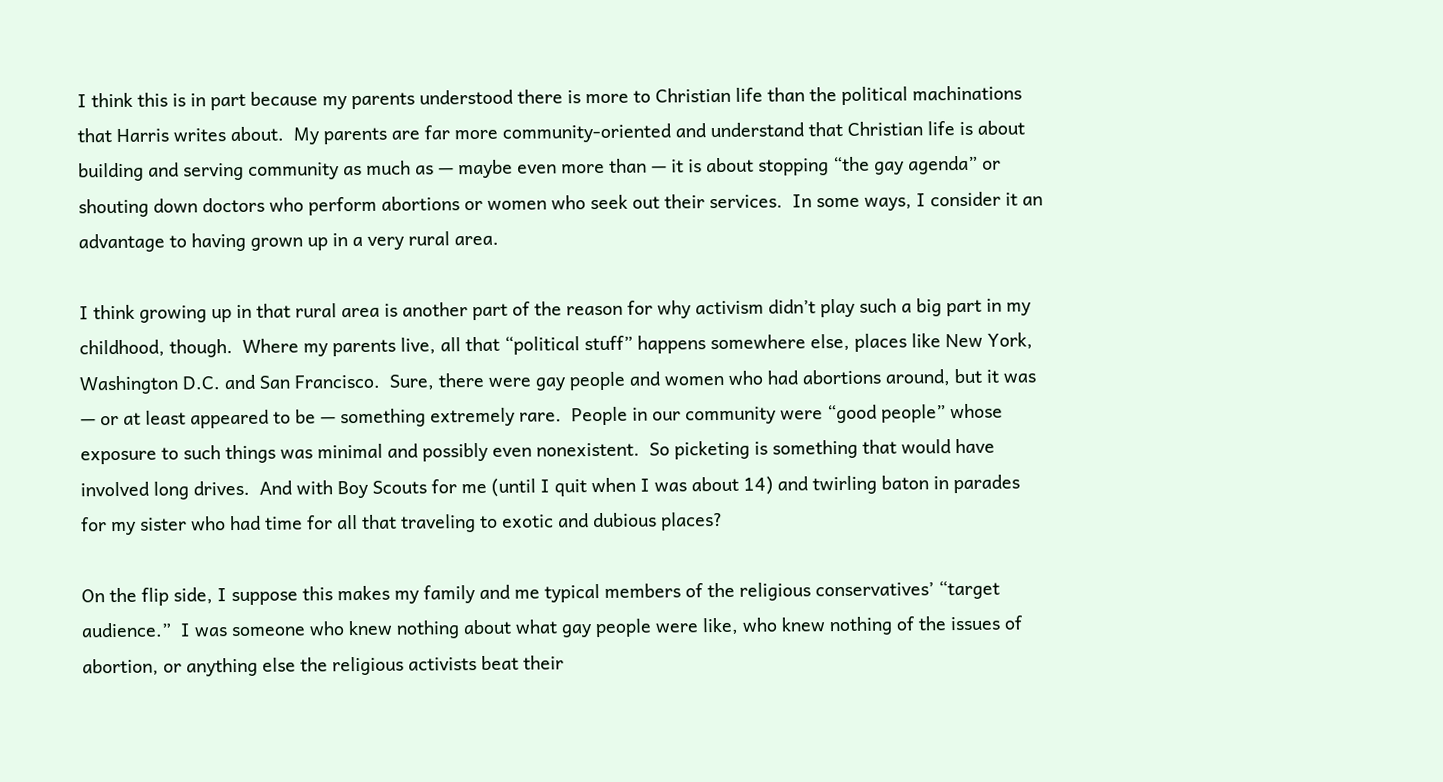I think this is in part because my parents understood there is more to Christian life than the political machinations that Harris writes about.  My parents are far more community-oriented and understand that Christian life is about building and serving community as much as — maybe even more than — it is about stopping “the gay agenda” or shouting down doctors who perform abortions or women who seek out their services.  In some ways, I consider it an advantage to having grown up in a very rural area.

I think growing up in that rural area is another part of the reason for why activism didn’t play such a big part in my childhood, though.  Where my parents live, all that “political stuff” happens somewhere else, places like New York, Washington D.C. and San Francisco.  Sure, there were gay people and women who had abortions around, but it was — or at least appeared to be — something extremely rare.  People in our community were “good people” whose exposure to such things was minimal and possibly even nonexistent.  So picketing is something that would have involved long drives.  And with Boy Scouts for me (until I quit when I was about 14) and twirling baton in parades for my sister who had time for all that traveling to exotic and dubious places?

On the flip side, I suppose this makes my family and me typical members of the religious conservatives’ “target audience.”  I was someone who knew nothing about what gay people were like, who knew nothing of the issues of abortion, or anything else the religious activists beat their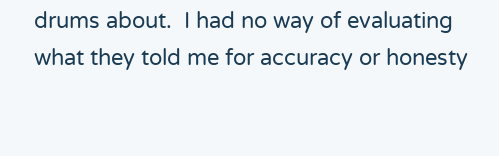drums about.  I had no way of evaluating what they told me for accuracy or honesty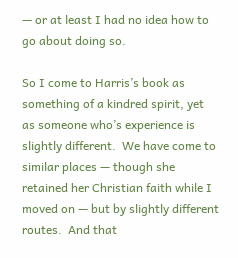— or at least I had no idea how to go about doing so.

So I come to Harris’s book as something of a kindred spirit, yet as someone who’s experience is slightly different.  We have come to similar places — though she retained her Christian faith while I moved on — but by slightly different routes.  And that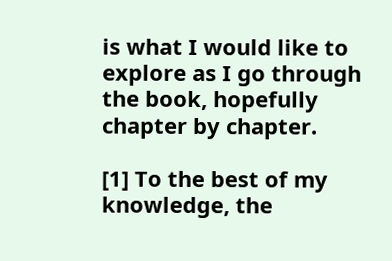is what I would like to explore as I go through the book, hopefully chapter by chapter.

[1] To the best of my knowledge, the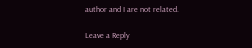author and I are not related.

Leave a Reply